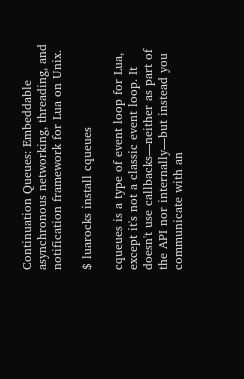Continuation Queues: Embeddable asynchronous networking, threading, and notification framework for Lua on Unix.

$ luarocks install cqueues

cqueues is a type of event loop for Lua, except it's not a classic event loop. It doesn't use callbacks—neither as part of the API nor internally—but instead you communicate with an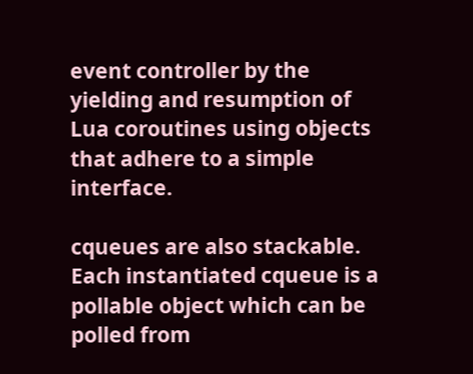event controller by the yielding and resumption of Lua coroutines using objects that adhere to a simple interface.

cqueues are also stackable. Each instantiated cqueue is a pollable object which can be polled from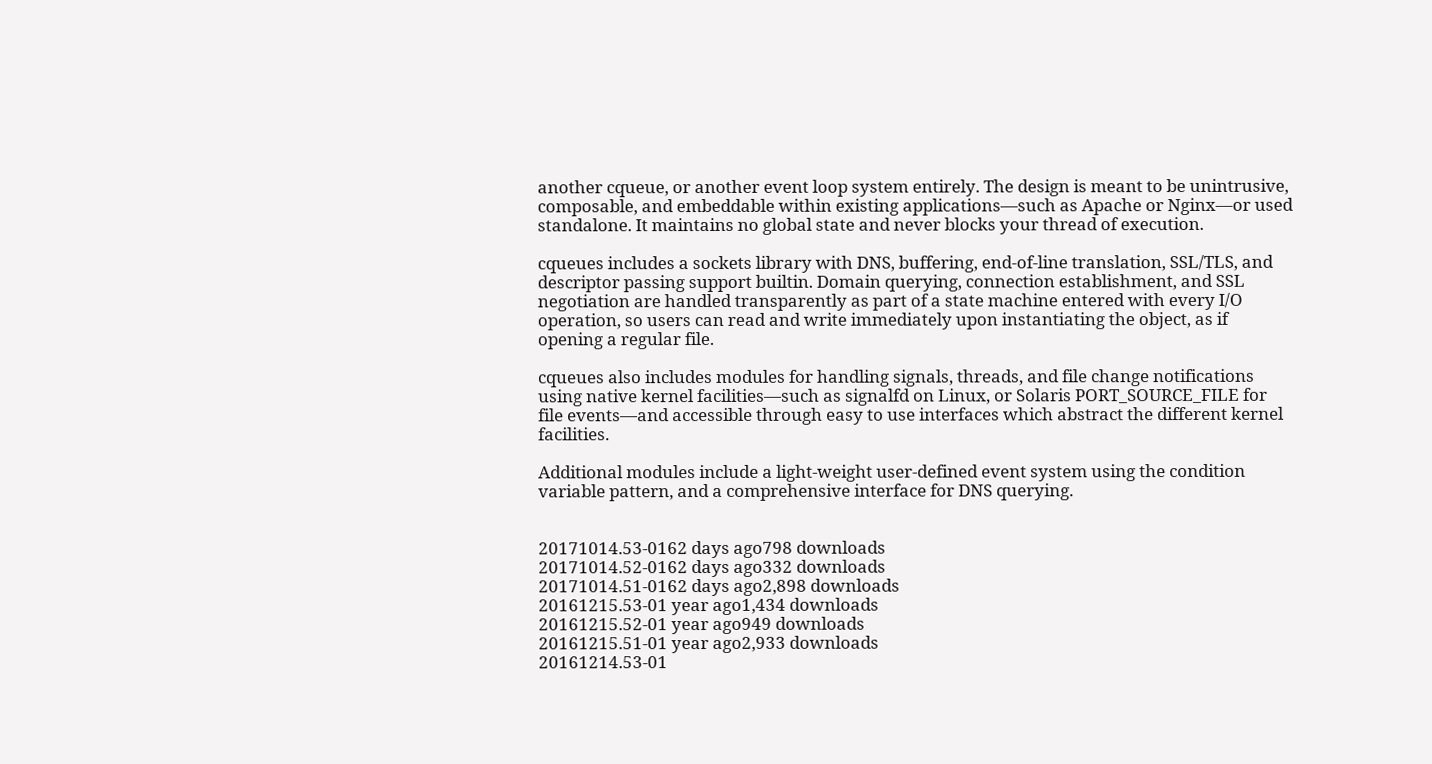another cqueue, or another event loop system entirely. The design is meant to be unintrusive, composable, and embeddable within existing applications—such as Apache or Nginx—or used standalone. It maintains no global state and never blocks your thread of execution.

cqueues includes a sockets library with DNS, buffering, end-of-line translation, SSL/TLS, and descriptor passing support builtin. Domain querying, connection establishment, and SSL negotiation are handled transparently as part of a state machine entered with every I/O operation, so users can read and write immediately upon instantiating the object, as if opening a regular file.

cqueues also includes modules for handling signals, threads, and file change notifications using native kernel facilities—such as signalfd on Linux, or Solaris PORT_SOURCE_FILE for file events—and accessible through easy to use interfaces which abstract the different kernel facilities.

Additional modules include a light-weight user-defined event system using the condition variable pattern, and a comprehensive interface for DNS querying.


20171014.53-0162 days ago798 downloads
20171014.52-0162 days ago332 downloads
20171014.51-0162 days ago2,898 downloads
20161215.53-01 year ago1,434 downloads
20161215.52-01 year ago949 downloads
20161215.51-01 year ago2,933 downloads
20161214.53-01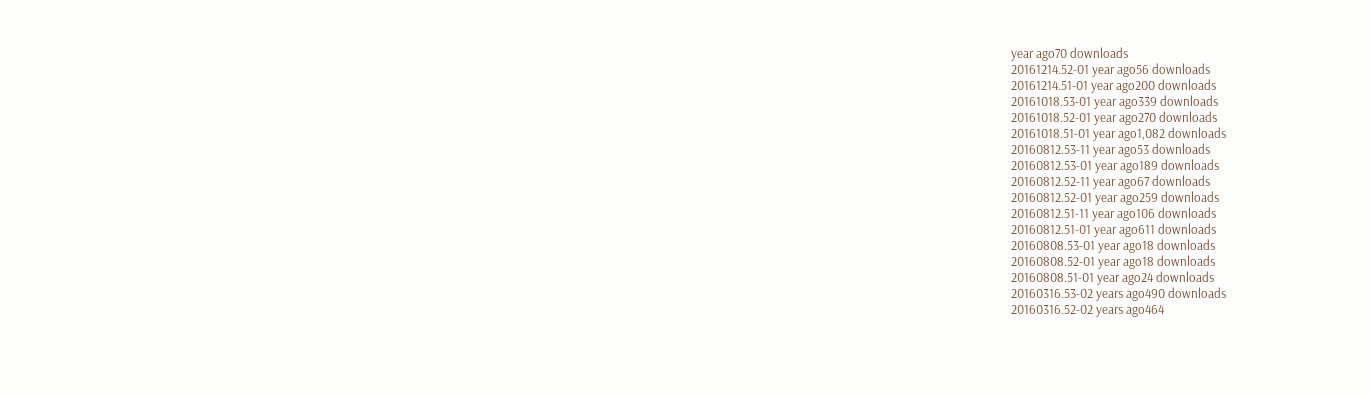year ago70 downloads
20161214.52-01 year ago56 downloads
20161214.51-01 year ago200 downloads
20161018.53-01 year ago339 downloads
20161018.52-01 year ago270 downloads
20161018.51-01 year ago1,082 downloads
20160812.53-11 year ago53 downloads
20160812.53-01 year ago189 downloads
20160812.52-11 year ago67 downloads
20160812.52-01 year ago259 downloads
20160812.51-11 year ago106 downloads
20160812.51-01 year ago611 downloads
20160808.53-01 year ago18 downloads
20160808.52-01 year ago18 downloads
20160808.51-01 year ago24 downloads
20160316.53-02 years ago490 downloads
20160316.52-02 years ago464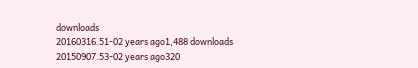downloads
20160316.51-02 years ago1,488 downloads
20150907.53-02 years ago320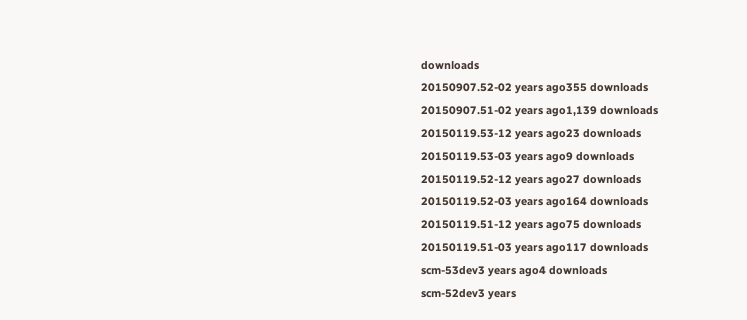downloads
20150907.52-02 years ago355 downloads
20150907.51-02 years ago1,139 downloads
20150119.53-12 years ago23 downloads
20150119.53-03 years ago9 downloads
20150119.52-12 years ago27 downloads
20150119.52-03 years ago164 downloads
20150119.51-12 years ago75 downloads
20150119.51-03 years ago117 downloads
scm-53dev3 years ago4 downloads
scm-52dev3 years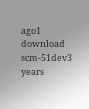ago1 download
scm-51dev3 years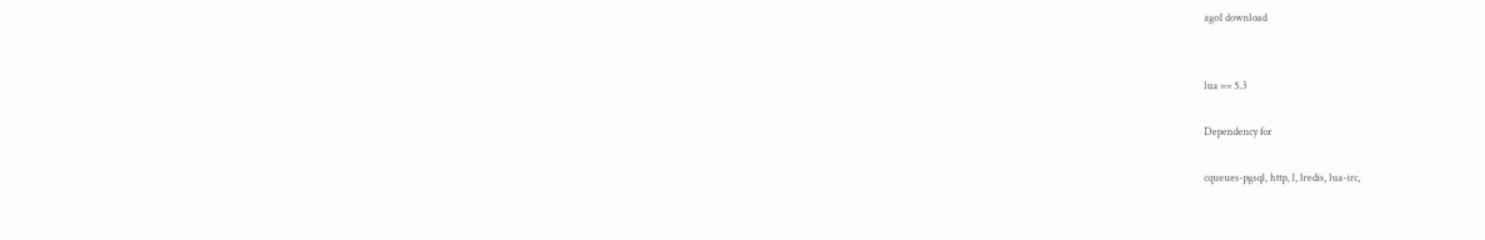ago1 download


lua == 5.3

Dependency for

cqueues-pgsql, http, l, lredis, lua-irc,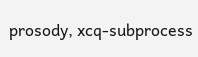prosody, xcq-subprocess